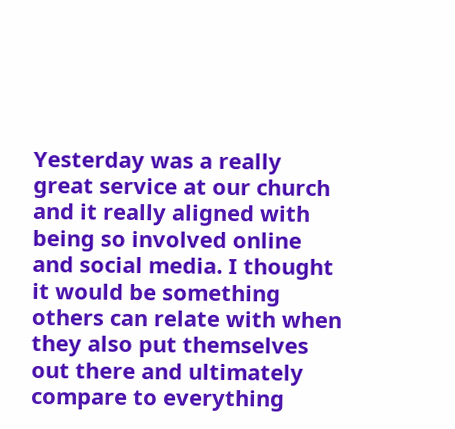Yesterday was a really great service at our church and it really aligned with being so involved online and social media. I thought it would be something others can relate with when they also put themselves out there and ultimately compare to everything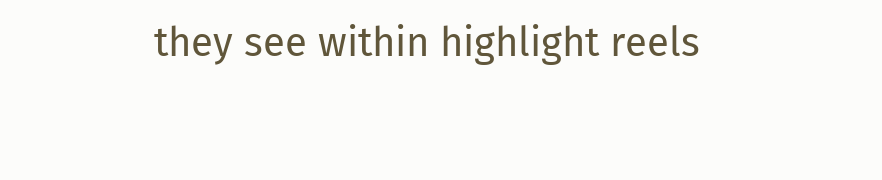they see within highlight reels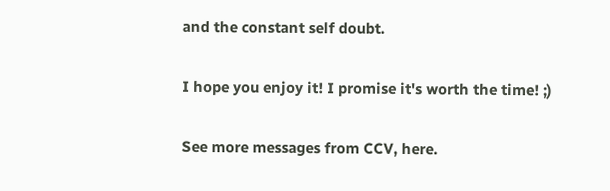and the constant self doubt.

I hope you enjoy it! I promise it's worth the time! ;)

See more messages from CCV, here.